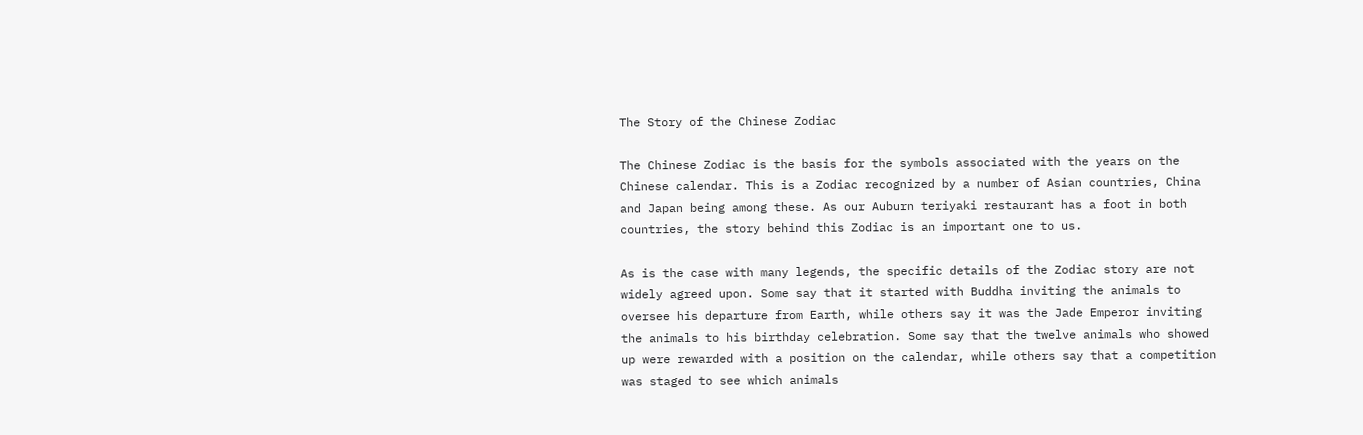The Story of the Chinese Zodiac

The Chinese Zodiac is the basis for the symbols associated with the years on the Chinese calendar. This is a Zodiac recognized by a number of Asian countries, China and Japan being among these. As our Auburn teriyaki restaurant has a foot in both countries, the story behind this Zodiac is an important one to us.

As is the case with many legends, the specific details of the Zodiac story are not widely agreed upon. Some say that it started with Buddha inviting the animals to oversee his departure from Earth, while others say it was the Jade Emperor inviting the animals to his birthday celebration. Some say that the twelve animals who showed up were rewarded with a position on the calendar, while others say that a competition was staged to see which animals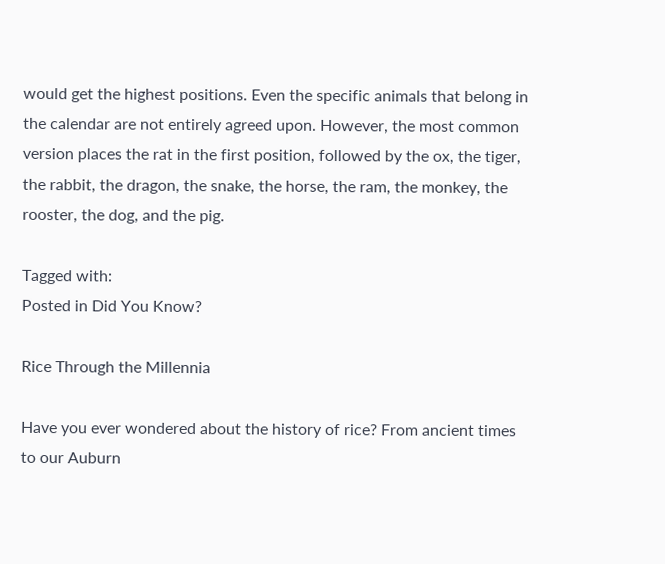would get the highest positions. Even the specific animals that belong in the calendar are not entirely agreed upon. However, the most common version places the rat in the first position, followed by the ox, the tiger, the rabbit, the dragon, the snake, the horse, the ram, the monkey, the rooster, the dog, and the pig.

Tagged with:
Posted in Did You Know?

Rice Through the Millennia

Have you ever wondered about the history of rice? From ancient times to our Auburn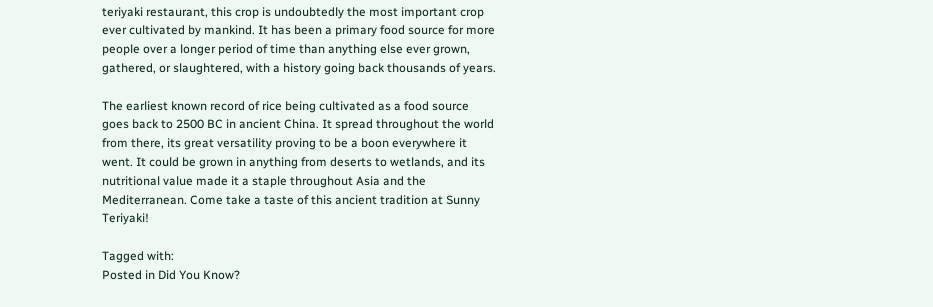teriyaki restaurant, this crop is undoubtedly the most important crop ever cultivated by mankind. It has been a primary food source for more people over a longer period of time than anything else ever grown, gathered, or slaughtered, with a history going back thousands of years.

The earliest known record of rice being cultivated as a food source goes back to 2500 BC in ancient China. It spread throughout the world from there, its great versatility proving to be a boon everywhere it went. It could be grown in anything from deserts to wetlands, and its nutritional value made it a staple throughout Asia and the Mediterranean. Come take a taste of this ancient tradition at Sunny Teriyaki!

Tagged with:
Posted in Did You Know?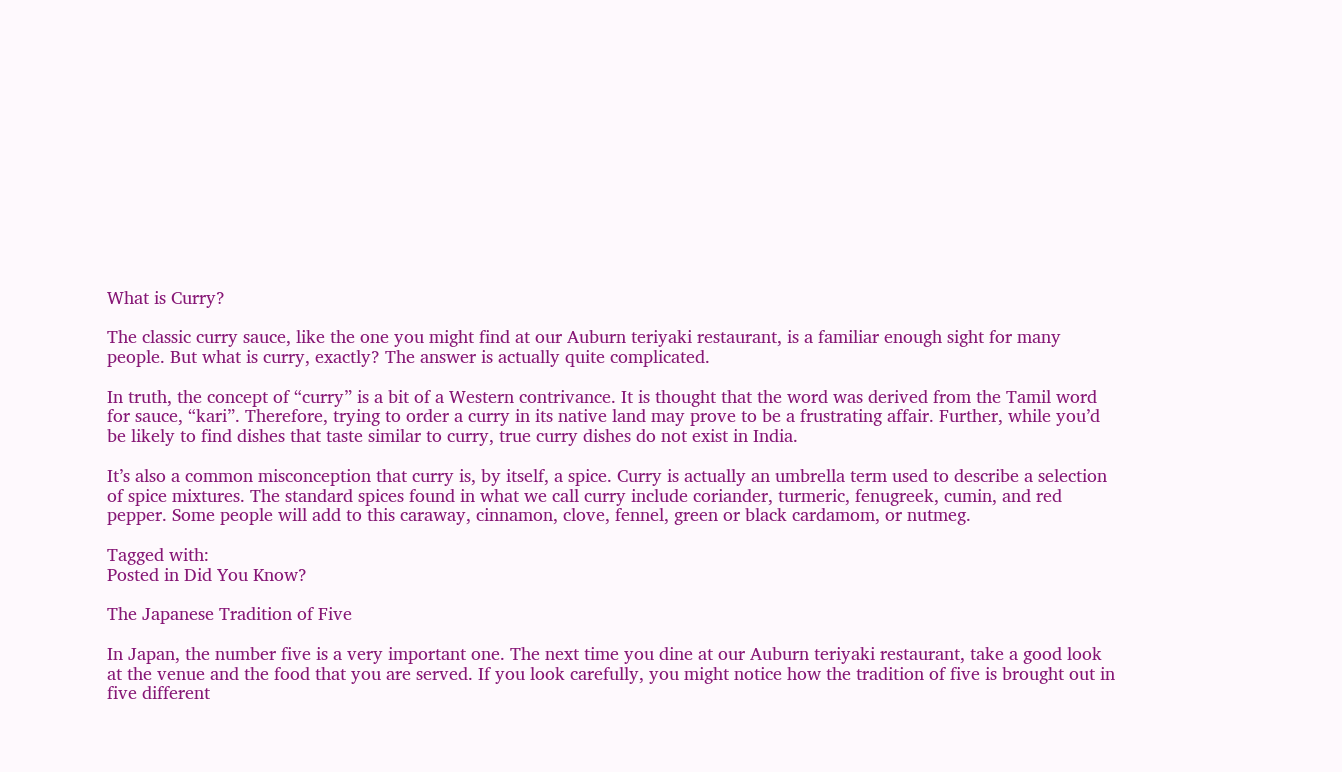What is Curry?

The classic curry sauce, like the one you might find at our Auburn teriyaki restaurant, is a familiar enough sight for many people. But what is curry, exactly? The answer is actually quite complicated.

In truth, the concept of “curry” is a bit of a Western contrivance. It is thought that the word was derived from the Tamil word for sauce, “kari”. Therefore, trying to order a curry in its native land may prove to be a frustrating affair. Further, while you’d be likely to find dishes that taste similar to curry, true curry dishes do not exist in India.

It’s also a common misconception that curry is, by itself, a spice. Curry is actually an umbrella term used to describe a selection of spice mixtures. The standard spices found in what we call curry include coriander, turmeric, fenugreek, cumin, and red pepper. Some people will add to this caraway, cinnamon, clove, fennel, green or black cardamom, or nutmeg.

Tagged with:
Posted in Did You Know?

The Japanese Tradition of Five

In Japan, the number five is a very important one. The next time you dine at our Auburn teriyaki restaurant, take a good look at the venue and the food that you are served. If you look carefully, you might notice how the tradition of five is brought out in five different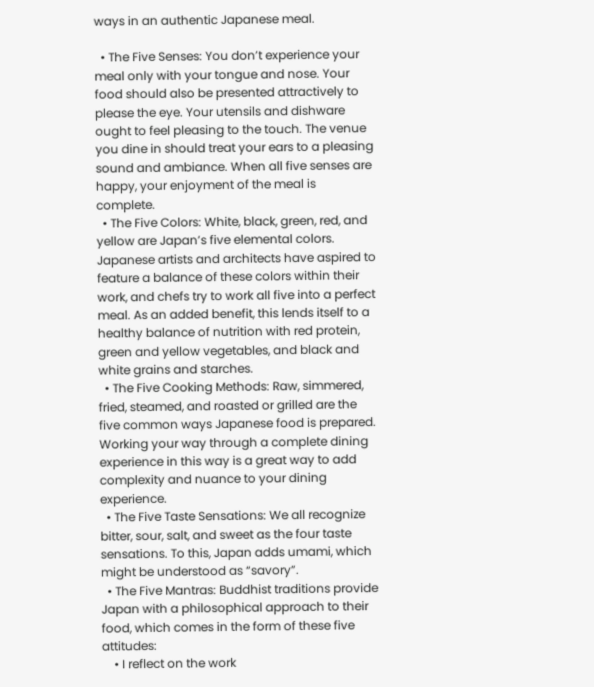ways in an authentic Japanese meal.

  • The Five Senses: You don’t experience your meal only with your tongue and nose. Your food should also be presented attractively to please the eye. Your utensils and dishware ought to feel pleasing to the touch. The venue you dine in should treat your ears to a pleasing sound and ambiance. When all five senses are happy, your enjoyment of the meal is complete.
  • The Five Colors: White, black, green, red, and yellow are Japan’s five elemental colors. Japanese artists and architects have aspired to feature a balance of these colors within their work, and chefs try to work all five into a perfect meal. As an added benefit, this lends itself to a healthy balance of nutrition with red protein, green and yellow vegetables, and black and white grains and starches.
  • The Five Cooking Methods: Raw, simmered, fried, steamed, and roasted or grilled are the five common ways Japanese food is prepared. Working your way through a complete dining experience in this way is a great way to add complexity and nuance to your dining experience.
  • The Five Taste Sensations: We all recognize bitter, sour, salt, and sweet as the four taste sensations. To this, Japan adds umami, which might be understood as “savory”.
  • The Five Mantras: Buddhist traditions provide Japan with a philosophical approach to their food, which comes in the form of these five attitudes:
    • I reflect on the work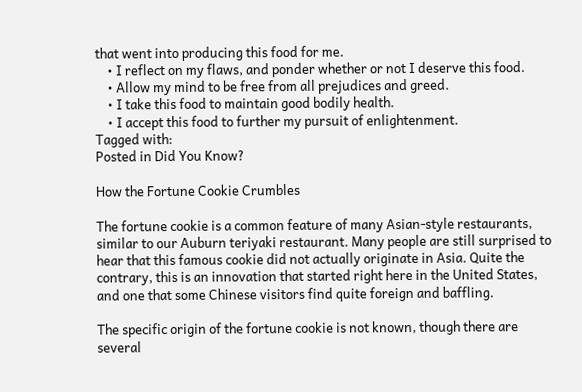that went into producing this food for me.
    • I reflect on my flaws, and ponder whether or not I deserve this food.
    • Allow my mind to be free from all prejudices and greed.
    • I take this food to maintain good bodily health.
    • I accept this food to further my pursuit of enlightenment.
Tagged with:
Posted in Did You Know?

How the Fortune Cookie Crumbles

The fortune cookie is a common feature of many Asian-style restaurants, similar to our Auburn teriyaki restaurant. Many people are still surprised to hear that this famous cookie did not actually originate in Asia. Quite the contrary, this is an innovation that started right here in the United States, and one that some Chinese visitors find quite foreign and baffling.

The specific origin of the fortune cookie is not known, though there are several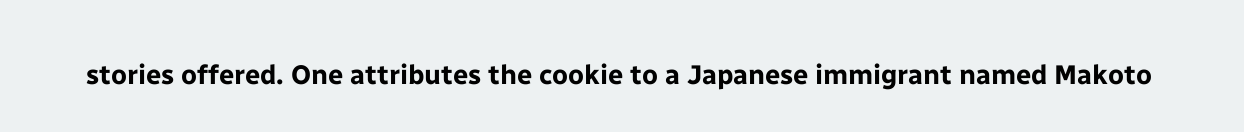stories offered. One attributes the cookie to a Japanese immigrant named Makoto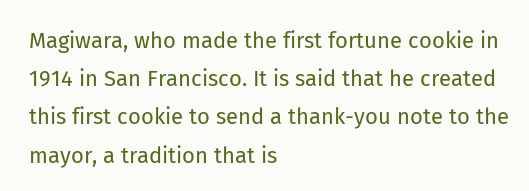Magiwara, who made the first fortune cookie in 1914 in San Francisco. It is said that he created this first cookie to send a thank-you note to the mayor, a tradition that is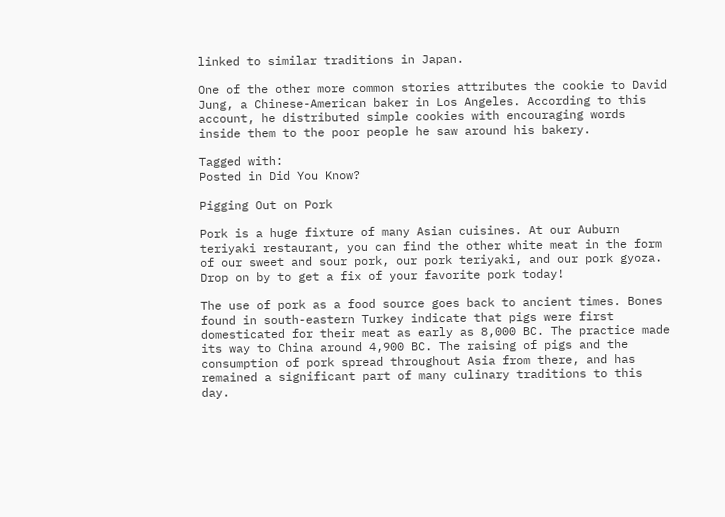linked to similar traditions in Japan.

One of the other more common stories attributes the cookie to David Jung, a Chinese-American baker in Los Angeles. According to this account, he distributed simple cookies with encouraging words inside them to the poor people he saw around his bakery.

Tagged with:
Posted in Did You Know?

Pigging Out on Pork

Pork is a huge fixture of many Asian cuisines. At our Auburn teriyaki restaurant, you can find the other white meat in the form of our sweet and sour pork, our pork teriyaki, and our pork gyoza. Drop on by to get a fix of your favorite pork today!

The use of pork as a food source goes back to ancient times. Bones found in south-eastern Turkey indicate that pigs were first domesticated for their meat as early as 8,000 BC. The practice made its way to China around 4,900 BC. The raising of pigs and the consumption of pork spread throughout Asia from there, and has remained a significant part of many culinary traditions to this day.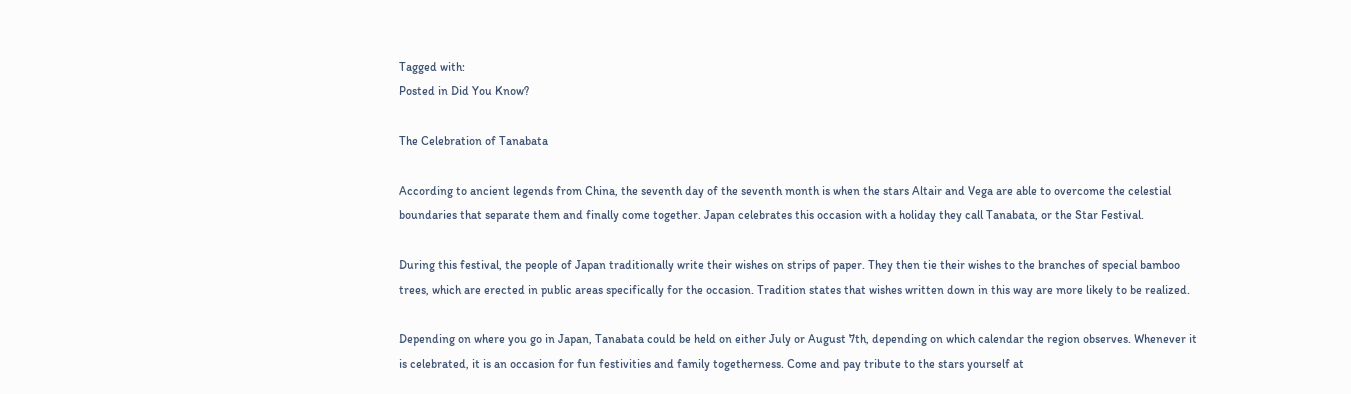Tagged with:
Posted in Did You Know?

The Celebration of Tanabata

According to ancient legends from China, the seventh day of the seventh month is when the stars Altair and Vega are able to overcome the celestial boundaries that separate them and finally come together. Japan celebrates this occasion with a holiday they call Tanabata, or the Star Festival.

During this festival, the people of Japan traditionally write their wishes on strips of paper. They then tie their wishes to the branches of special bamboo trees, which are erected in public areas specifically for the occasion. Tradition states that wishes written down in this way are more likely to be realized.

Depending on where you go in Japan, Tanabata could be held on either July or August 7th, depending on which calendar the region observes. Whenever it is celebrated, it is an occasion for fun festivities and family togetherness. Come and pay tribute to the stars yourself at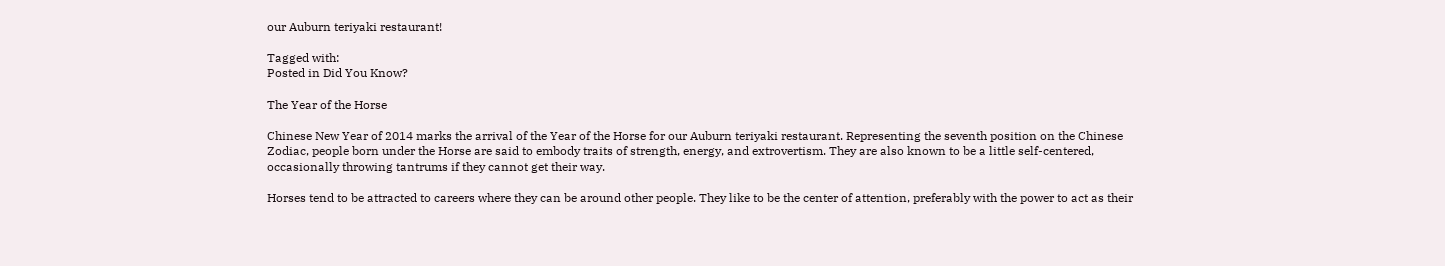our Auburn teriyaki restaurant!

Tagged with:
Posted in Did You Know?

The Year of the Horse

Chinese New Year of 2014 marks the arrival of the Year of the Horse for our Auburn teriyaki restaurant. Representing the seventh position on the Chinese Zodiac, people born under the Horse are said to embody traits of strength, energy, and extrovertism. They are also known to be a little self-centered, occasionally throwing tantrums if they cannot get their way.

Horses tend to be attracted to careers where they can be around other people. They like to be the center of attention, preferably with the power to act as their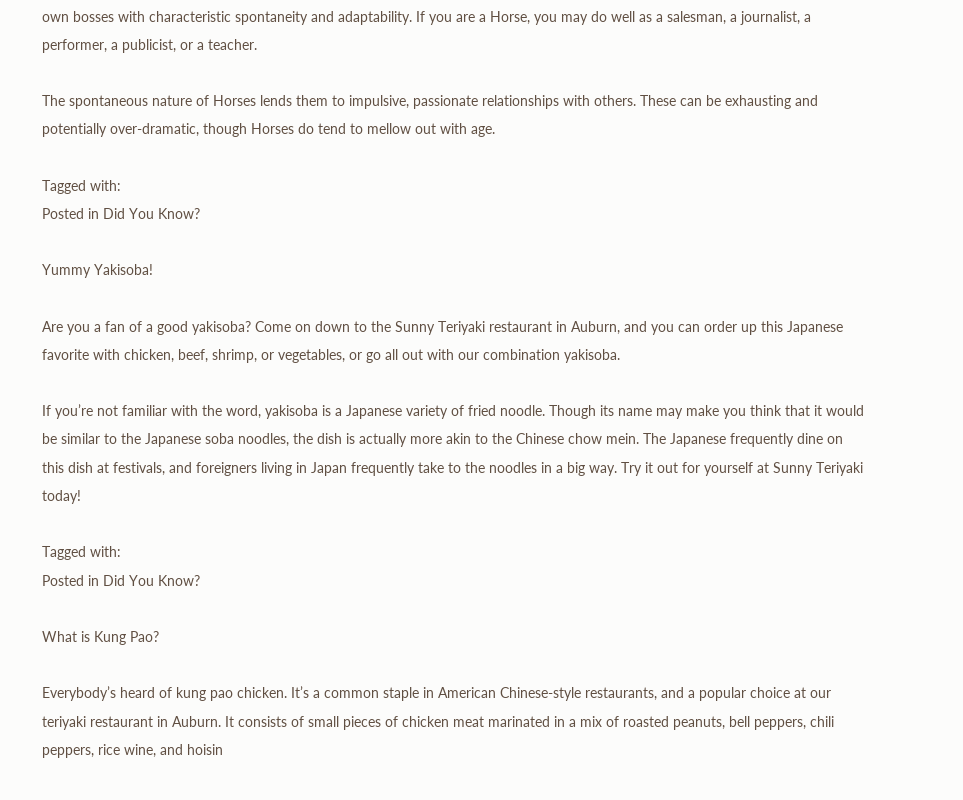own bosses with characteristic spontaneity and adaptability. If you are a Horse, you may do well as a salesman, a journalist, a performer, a publicist, or a teacher.

The spontaneous nature of Horses lends them to impulsive, passionate relationships with others. These can be exhausting and potentially over-dramatic, though Horses do tend to mellow out with age.

Tagged with:
Posted in Did You Know?

Yummy Yakisoba!

Are you a fan of a good yakisoba? Come on down to the Sunny Teriyaki restaurant in Auburn, and you can order up this Japanese favorite with chicken, beef, shrimp, or vegetables, or go all out with our combination yakisoba.

If you’re not familiar with the word, yakisoba is a Japanese variety of fried noodle. Though its name may make you think that it would be similar to the Japanese soba noodles, the dish is actually more akin to the Chinese chow mein. The Japanese frequently dine on this dish at festivals, and foreigners living in Japan frequently take to the noodles in a big way. Try it out for yourself at Sunny Teriyaki today!

Tagged with:
Posted in Did You Know?

What is Kung Pao?

Everybody’s heard of kung pao chicken. It’s a common staple in American Chinese-style restaurants, and a popular choice at our teriyaki restaurant in Auburn. It consists of small pieces of chicken meat marinated in a mix of roasted peanuts, bell peppers, chili peppers, rice wine, and hoisin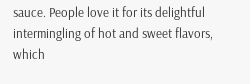sauce. People love it for its delightful intermingling of hot and sweet flavors, which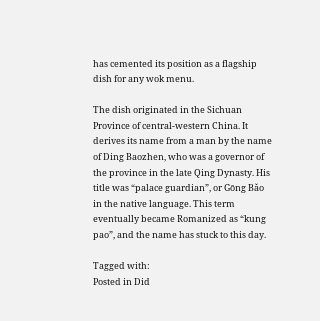has cemented its position as a flagship dish for any wok menu.

The dish originated in the Sichuan Province of central-western China. It derives its name from a man by the name of Ding Baozhen, who was a governor of the province in the late Qing Dynasty. His title was “palace guardian”, or Gōng Bǎo in the native language. This term eventually became Romanized as “kung pao”, and the name has stuck to this day.

Tagged with:
Posted in Did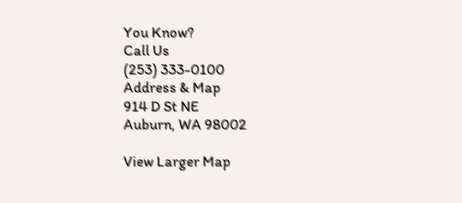You Know?
Call Us
(253) 333-0100
Address & Map
914 D St NE
Auburn, WA 98002

View Larger Map